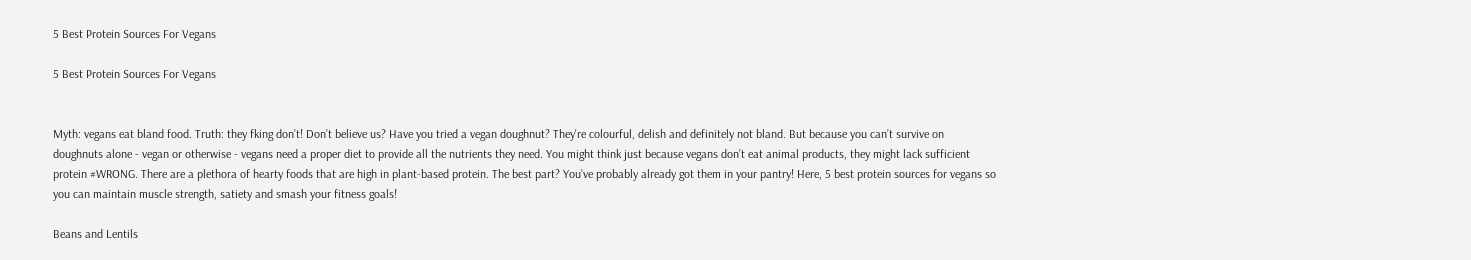5 Best Protein Sources For Vegans

5 Best Protein Sources For Vegans


Myth: vegans eat bland food. Truth: they fking don’t! Don’t believe us? Have you tried a vegan doughnut? They're colourful, delish and definitely not bland. But because you can’t survive on doughnuts alone - vegan or otherwise - vegans need a proper diet to provide all the nutrients they need. You might think just because vegans don’t eat animal products, they might lack sufficient protein #WRONG. There are a plethora of hearty foods that are high in plant-based protein. The best part? You’ve probably already got them in your pantry! Here, 5 best protein sources for vegans so you can maintain muscle strength, satiety and smash your fitness goals!

Beans and Lentils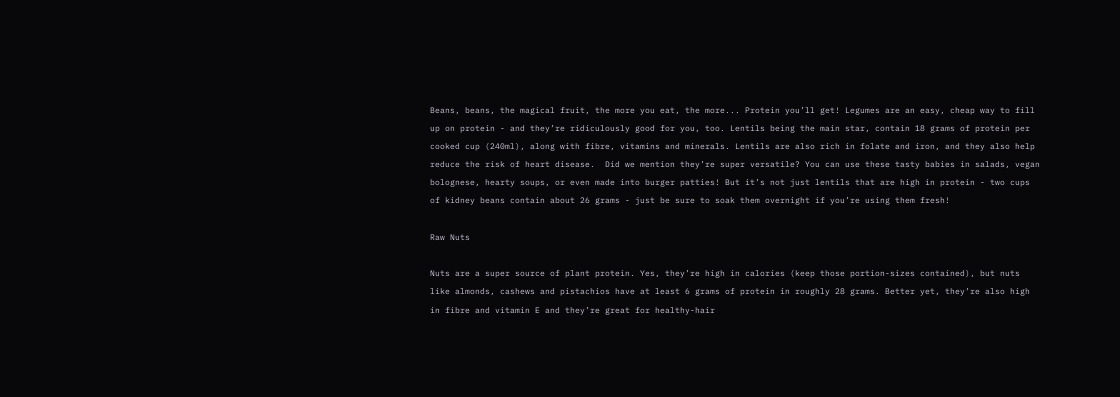Beans, beans, the magical fruit, the more you eat, the more... Protein you’ll get! Legumes are an easy, cheap way to fill up on protein - and they’re ridiculously good for you, too. Lentils being the main star, contain 18 grams of protein per cooked cup (240ml), along with fibre, vitamins and minerals. Lentils are also rich in folate and iron, and they also help reduce the risk of heart disease.  Did we mention they’re super versatile? You can use these tasty babies in salads, vegan bolognese, hearty soups, or even made into burger patties! But it’s not just lentils that are high in protein - two cups of kidney beans contain about 26 grams - just be sure to soak them overnight if you’re using them fresh!

Raw Nuts

Nuts are a super source of plant protein. Yes, they’re high in calories (keep those portion-sizes contained), but nuts like almonds, cashews and pistachios have at least 6 grams of protein in roughly 28 grams. Better yet, they’re also high in fibre and vitamin E and they’re great for healthy-hair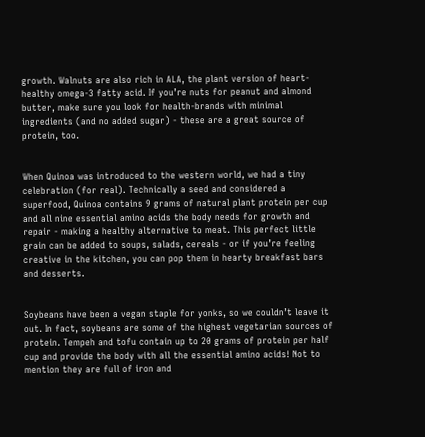growth. Walnuts are also rich in ALA, the plant version of heart-healthy omega-3 fatty acid. If you’re nuts for peanut and almond butter, make sure you look for health-brands with minimal ingredients (and no added sugar) - these are a great source of protein, too.


When Quinoa was introduced to the western world, we had a tiny celebration (for real). Technically a seed and considered a superfood, Quinoa contains 9 grams of natural plant protein per cup and all nine essential amino acids the body needs for growth and repair - making a healthy alternative to meat. This perfect little grain can be added to soups, salads, cereals - or if you’re feeling creative in the kitchen, you can pop them in hearty breakfast bars and desserts.


Soybeans have been a vegan staple for yonks, so we couldn’t leave it out. In fact, soybeans are some of the highest vegetarian sources of protein. Tempeh and tofu contain up to 20 grams of protein per half cup and provide the body with all the essential amino acids! Not to mention they are full of iron and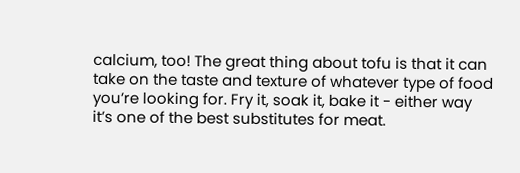calcium, too! The great thing about tofu is that it can take on the taste and texture of whatever type of food you’re looking for. Fry it, soak it, bake it - either way it’s one of the best substitutes for meat.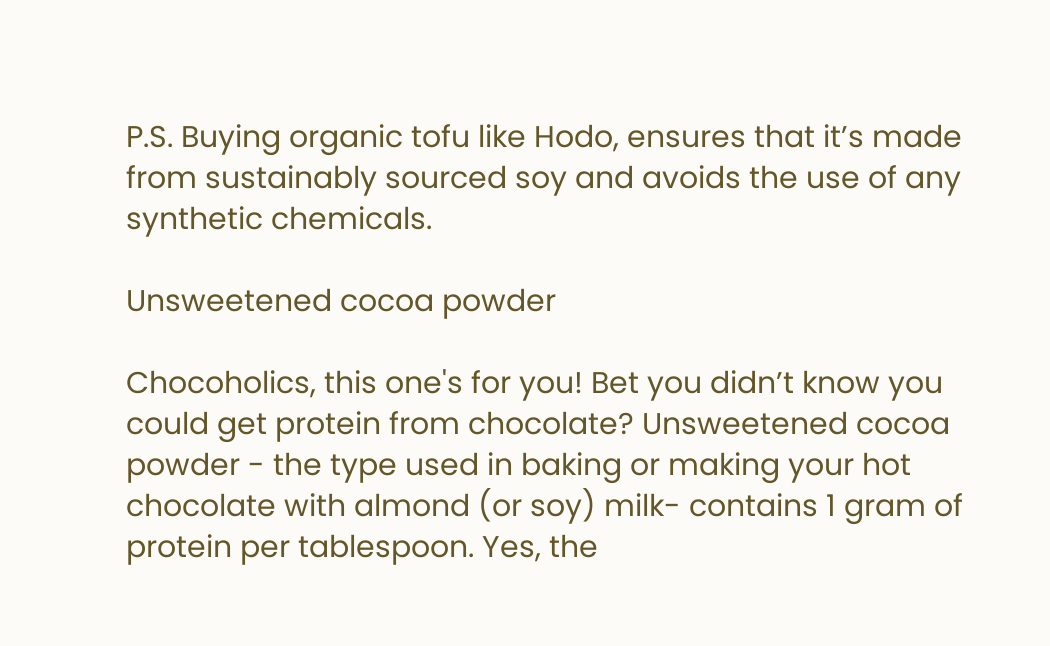P.S. Buying organic tofu like Hodo, ensures that it’s made from sustainably sourced soy and avoids the use of any synthetic chemicals.

Unsweetened cocoa powder

Chocoholics, this one's for you! Bet you didn’t know you could get protein from chocolate? Unsweetened cocoa powder - the type used in baking or making your hot chocolate with almond (or soy) milk- contains 1 gram of protein per tablespoon. Yes, the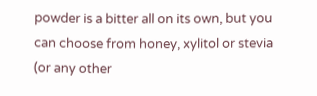powder is a bitter all on its own, but you can choose from honey, xylitol or stevia (or any other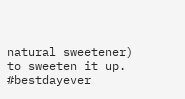natural sweetener) to sweeten it up. #bestdayever